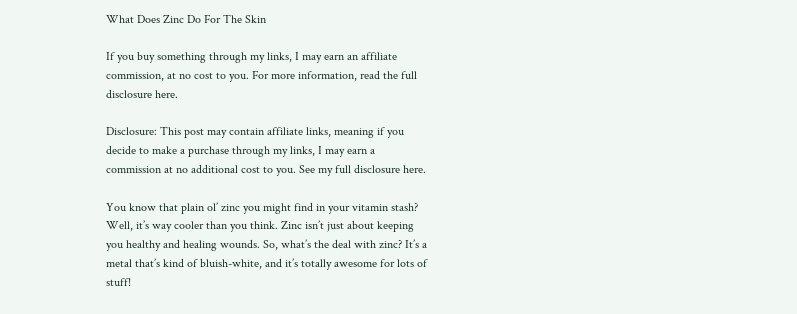What Does Zinc Do For The Skin

If you buy something through my links, I may earn an affiliate commission, at no cost to you. For more information, read the full disclosure here.

Disclosure: This post may contain affiliate links, meaning if you decide to make a purchase through my links, I may earn a commission at no additional cost to you. See my full disclosure here.

You know that plain ol’ zinc you might find in your vitamin stash? Well, it’s way cooler than you think. Zinc isn’t just about keeping you healthy and healing wounds. So, what’s the deal with zinc? It’s a metal that’s kind of bluish-white, and it’s totally awesome for lots of stuff!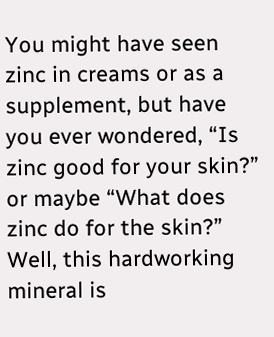You might have seen zinc in creams or as a supplement, but have you ever wondered, “Is zinc good for your skin?” or maybe “What does zinc do for the skin?” Well, this hardworking mineral is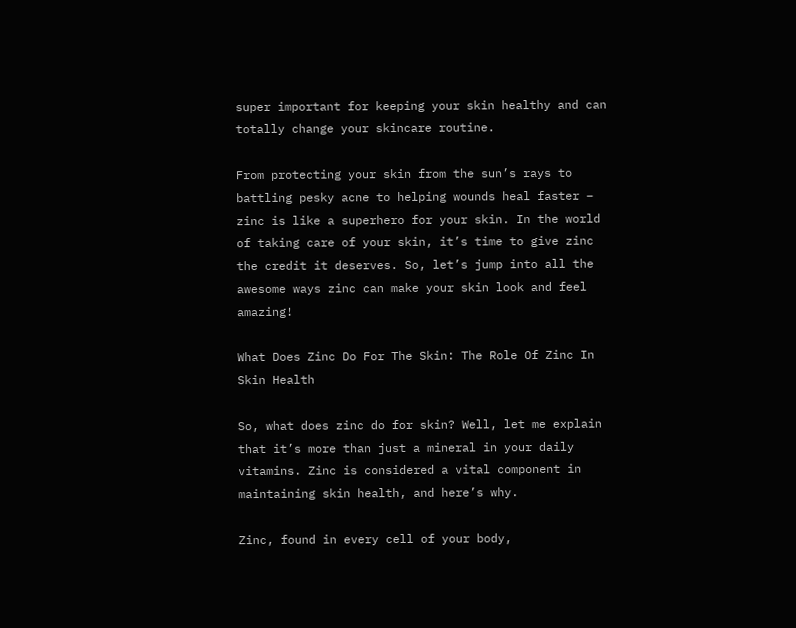super important for keeping your skin healthy and can totally change your skincare routine.

From protecting your skin from the sun’s rays to battling pesky acne to helping wounds heal faster – zinc is like a superhero for your skin. In the world of taking care of your skin, it’s time to give zinc the credit it deserves. So, let’s jump into all the awesome ways zinc can make your skin look and feel amazing!

What Does Zinc Do For The Skin: The Role Of Zinc In Skin Health

So, what does zinc do for skin? Well, let me explain that it’s more than just a mineral in your daily vitamins. Zinc is considered a vital component in maintaining skin health, and here’s why.

Zinc, found in every cell of your body,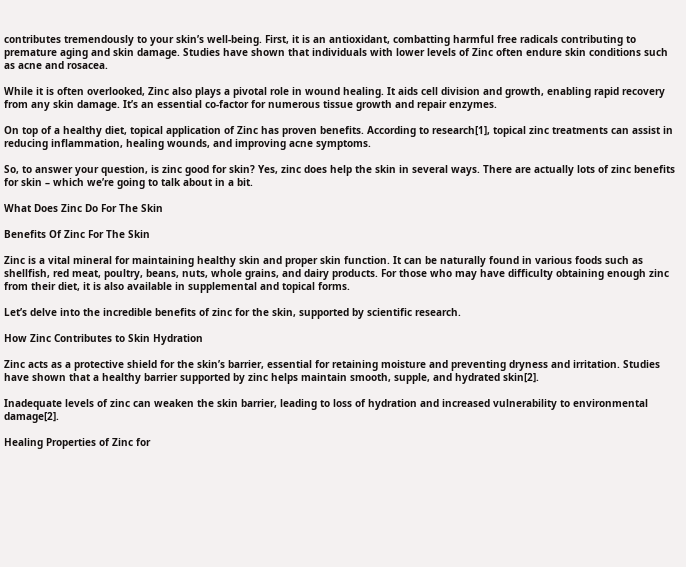contributes tremendously to your skin’s well-being. First, it is an antioxidant, combatting harmful free radicals contributing to premature aging and skin damage. Studies have shown that individuals with lower levels of Zinc often endure skin conditions such as acne and rosacea.

While it is often overlooked, Zinc also plays a pivotal role in wound healing. It aids cell division and growth, enabling rapid recovery from any skin damage. It’s an essential co-factor for numerous tissue growth and repair enzymes.

On top of a healthy diet, topical application of Zinc has proven benefits. According to research[1], topical zinc treatments can assist in reducing inflammation, healing wounds, and improving acne symptoms.

So, to answer your question, is zinc good for skin? Yes, zinc does help the skin in several ways. There are actually lots of zinc benefits for skin – which we’re going to talk about in a bit.

What Does Zinc Do For The Skin

Benefits Of Zinc For The Skin

Zinc is a vital mineral for maintaining healthy skin and proper skin function. It can be naturally found in various foods such as shellfish, red meat, poultry, beans, nuts, whole grains, and dairy products. For those who may have difficulty obtaining enough zinc from their diet, it is also available in supplemental and topical forms.

Let’s delve into the incredible benefits of zinc for the skin, supported by scientific research.

How Zinc Contributes to Skin Hydration

Zinc acts as a protective shield for the skin’s barrier, essential for retaining moisture and preventing dryness and irritation. Studies have shown that a healthy barrier supported by zinc helps maintain smooth, supple, and hydrated skin[2].

Inadequate levels of zinc can weaken the skin barrier, leading to loss of hydration and increased vulnerability to environmental damage[2].

Healing Properties of Zinc for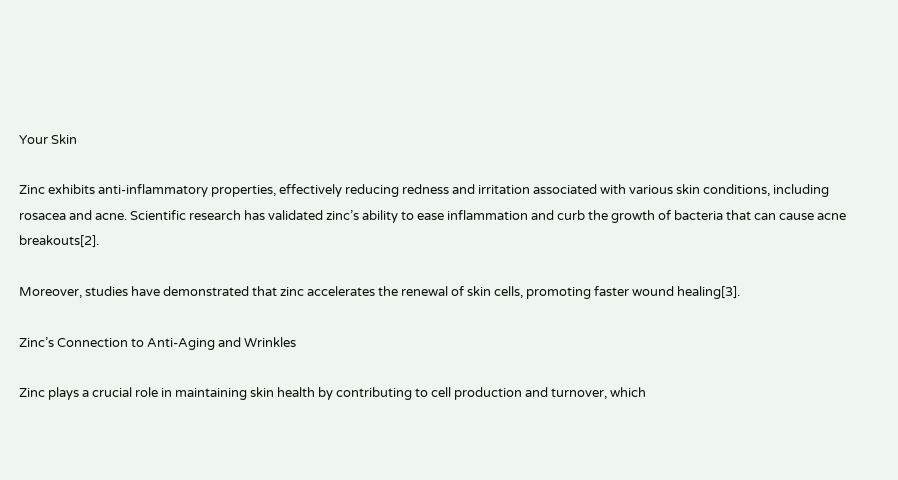Your Skin

Zinc exhibits anti-inflammatory properties, effectively reducing redness and irritation associated with various skin conditions, including rosacea and acne. Scientific research has validated zinc’s ability to ease inflammation and curb the growth of bacteria that can cause acne breakouts[2].

Moreover, studies have demonstrated that zinc accelerates the renewal of skin cells, promoting faster wound healing[3].

Zinc’s Connection to Anti-Aging and Wrinkles

Zinc plays a crucial role in maintaining skin health by contributing to cell production and turnover, which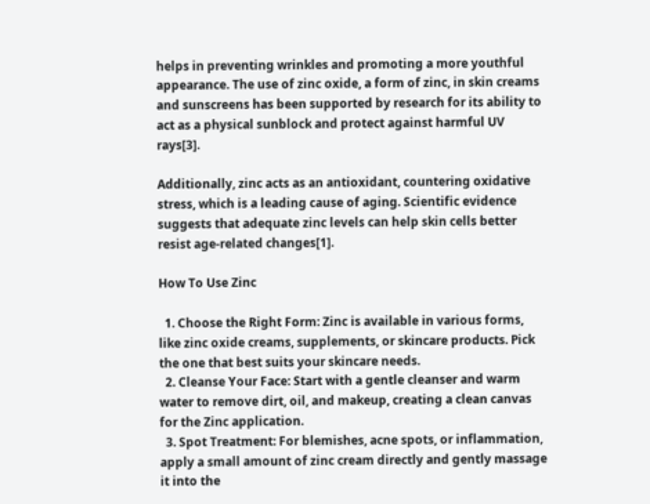helps in preventing wrinkles and promoting a more youthful appearance. The use of zinc oxide, a form of zinc, in skin creams and sunscreens has been supported by research for its ability to act as a physical sunblock and protect against harmful UV rays[3].

Additionally, zinc acts as an antioxidant, countering oxidative stress, which is a leading cause of aging. Scientific evidence suggests that adequate zinc levels can help skin cells better resist age-related changes[1].

How To Use Zinc

  1. Choose the Right Form: Zinc is available in various forms, like zinc oxide creams, supplements, or skincare products. Pick the one that best suits your skincare needs.
  2. Cleanse Your Face: Start with a gentle cleanser and warm water to remove dirt, oil, and makeup, creating a clean canvas for the Zinc application.
  3. Spot Treatment: For blemishes, acne spots, or inflammation, apply a small amount of zinc cream directly and gently massage it into the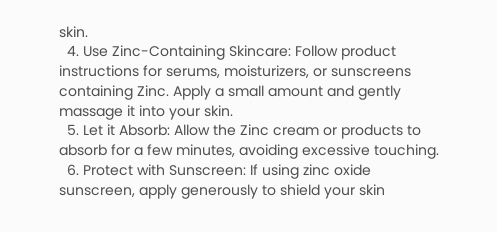skin.
  4. Use Zinc-Containing Skincare: Follow product instructions for serums, moisturizers, or sunscreens containing Zinc. Apply a small amount and gently massage it into your skin.
  5. Let it Absorb: Allow the Zinc cream or products to absorb for a few minutes, avoiding excessive touching.
  6. Protect with Sunscreen: If using zinc oxide sunscreen, apply generously to shield your skin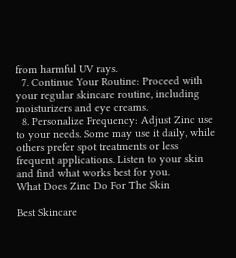from harmful UV rays.
  7. Continue Your Routine: Proceed with your regular skincare routine, including moisturizers and eye creams.
  8. Personalize Frequency: Adjust Zinc use to your needs. Some may use it daily, while others prefer spot treatments or less frequent applications. Listen to your skin and find what works best for you.
What Does Zinc Do For The Skin

Best Skincare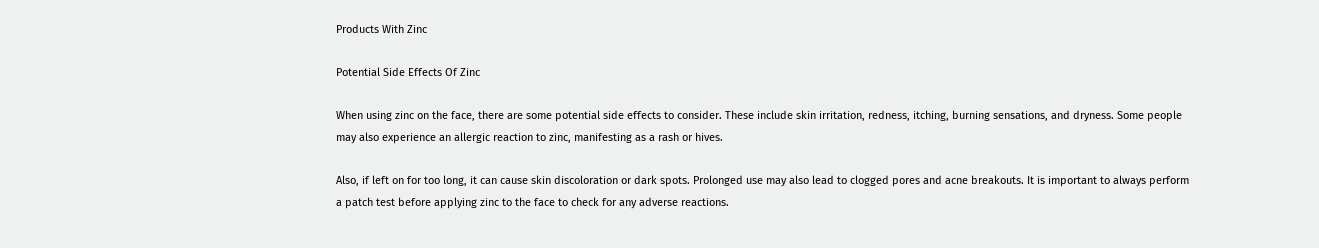Products With Zinc

Potential Side Effects Of Zinc

When using zinc on the face, there are some potential side effects to consider. These include skin irritation, redness, itching, burning sensations, and dryness. Some people may also experience an allergic reaction to zinc, manifesting as a rash or hives.

Also, if left on for too long, it can cause skin discoloration or dark spots. Prolonged use may also lead to clogged pores and acne breakouts. It is important to always perform a patch test before applying zinc to the face to check for any adverse reactions.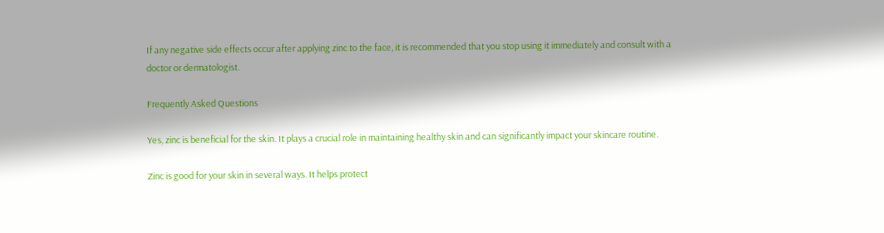If any negative side effects occur after applying zinc to the face, it is recommended that you stop using it immediately and consult with a doctor or dermatologist.

Frequently Asked Questions

Yes, zinc is beneficial for the skin. It plays a crucial role in maintaining healthy skin and can significantly impact your skincare routine.

Zinc is good for your skin in several ways. It helps protect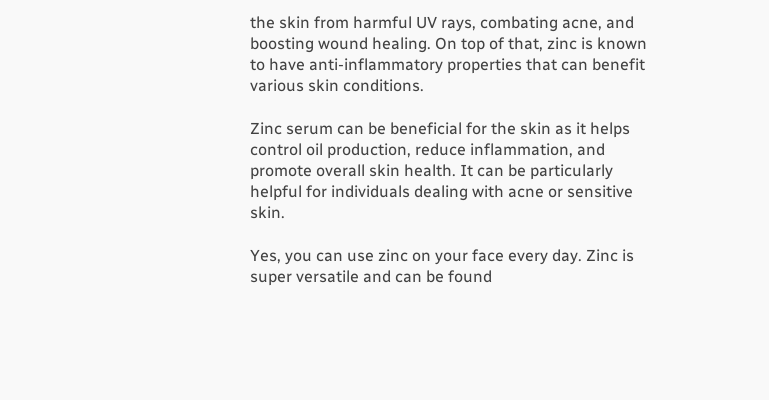the skin from harmful UV rays, combating acne, and boosting wound healing. On top of that, zinc is known to have anti-inflammatory properties that can benefit various skin conditions.

Zinc serum can be beneficial for the skin as it helps control oil production, reduce inflammation, and promote overall skin health. It can be particularly helpful for individuals dealing with acne or sensitive skin.

Yes, you can use zinc on your face every day. Zinc is super versatile and can be found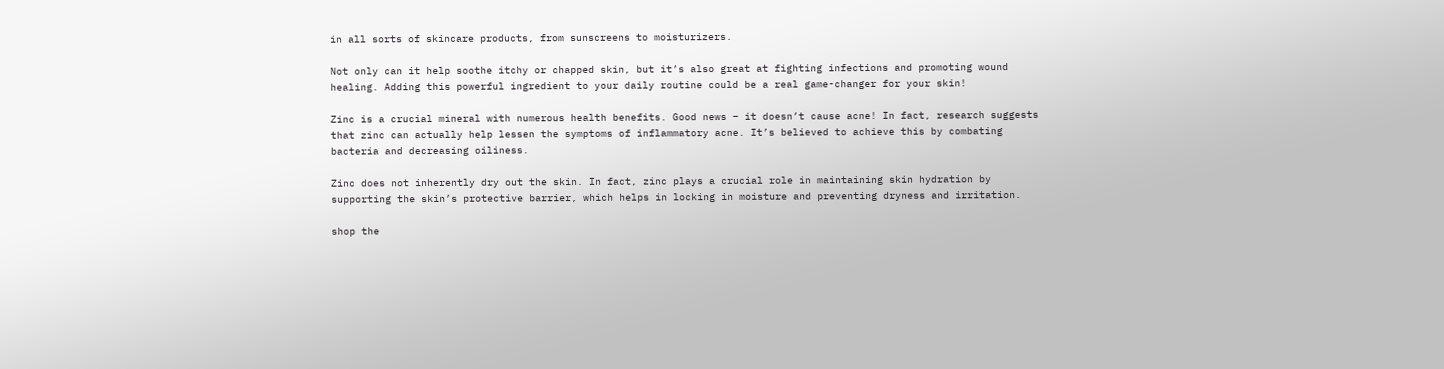in all sorts of skincare products, from sunscreens to moisturizers.

Not only can it help soothe itchy or chapped skin, but it’s also great at fighting infections and promoting wound healing. Adding this powerful ingredient to your daily routine could be a real game-changer for your skin!

Zinc is a crucial mineral with numerous health benefits. Good news – it doesn’t cause acne! In fact, research suggests that zinc can actually help lessen the symptoms of inflammatory acne. It’s believed to achieve this by combating bacteria and decreasing oiliness.

Zinc does not inherently dry out the skin. In fact, zinc plays a crucial role in maintaining skin hydration by supporting the skin’s protective barrier, which helps in locking in moisture and preventing dryness and irritation.

shop the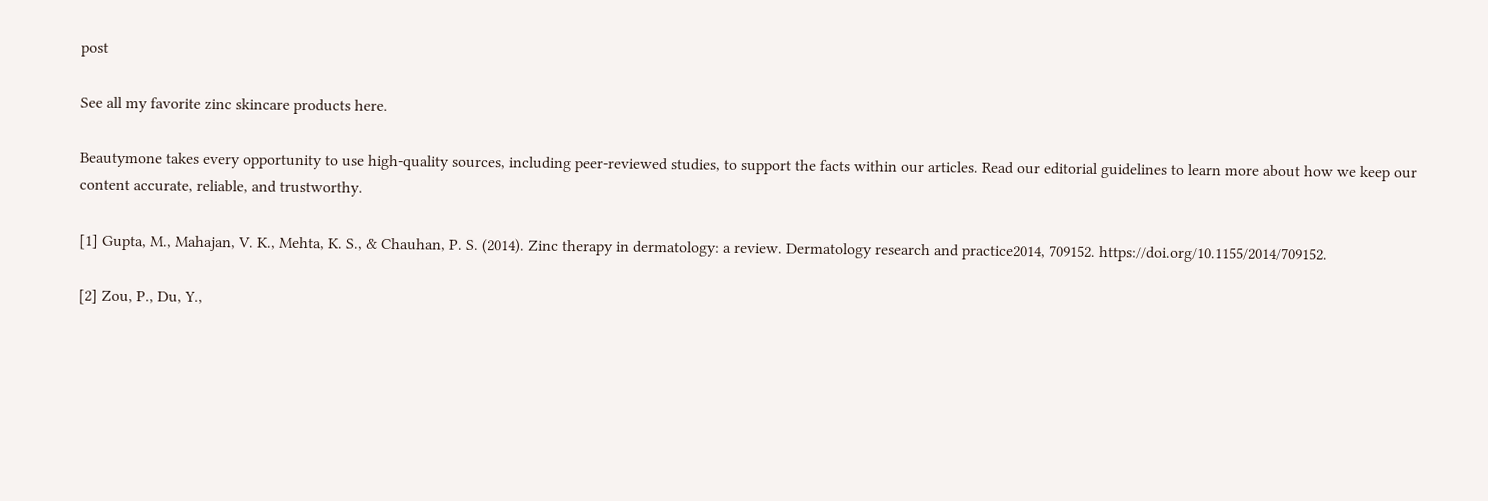post

See all my favorite zinc skincare products here.

Beautymone takes every opportunity to use high-quality sources, including peer-reviewed studies, to support the facts within our articles. Read our editorial guidelines to learn more about how we keep our content accurate, reliable, and trustworthy.

[1] Gupta, M., Mahajan, V. K., Mehta, K. S., & Chauhan, P. S. (2014). Zinc therapy in dermatology: a review. Dermatology research and practice2014, 709152. https://doi.org/10.1155/2014/709152.

[2] Zou, P., Du, Y.,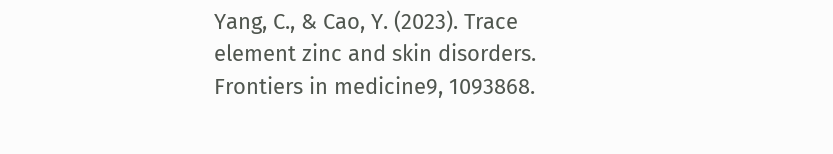Yang, C., & Cao, Y. (2023). Trace element zinc and skin disorders. Frontiers in medicine9, 1093868.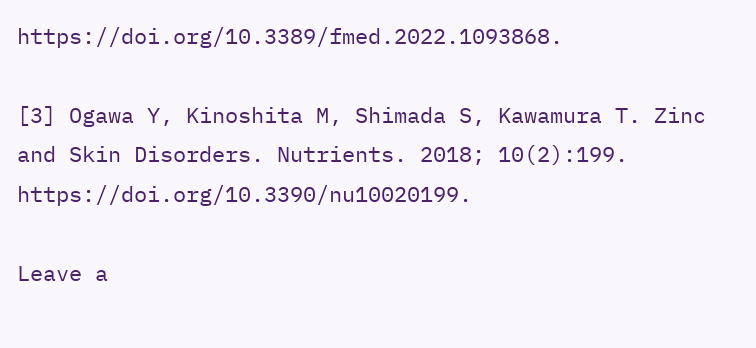https://doi.org/10.3389/fmed.2022.1093868.

[3] Ogawa Y, Kinoshita M, Shimada S, Kawamura T. Zinc and Skin Disorders. Nutrients. 2018; 10(2):199. https://doi.org/10.3390/nu10020199.

Leave a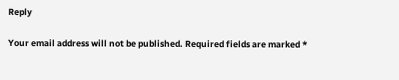Reply

Your email address will not be published. Required fields are marked *